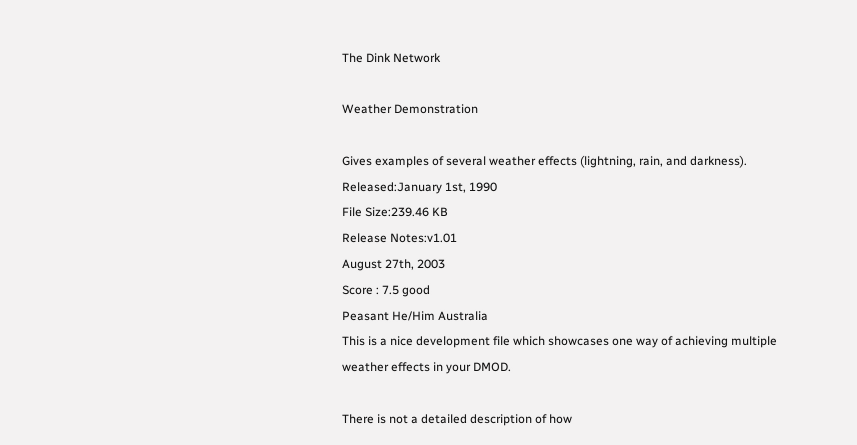The Dink Network

Weather Demonstration

Gives examples of several weather effects (lightning, rain, and darkness).
Released:January 1st, 1990
File Size:239.46 KB
Release Notes:v1.01
August 27th, 2003
Score : 7.5 good
Peasant He/Him Australia
This is a nice development file which showcases one way of achieving multiple weather effects in your DMOD.

There is not a detailed description of how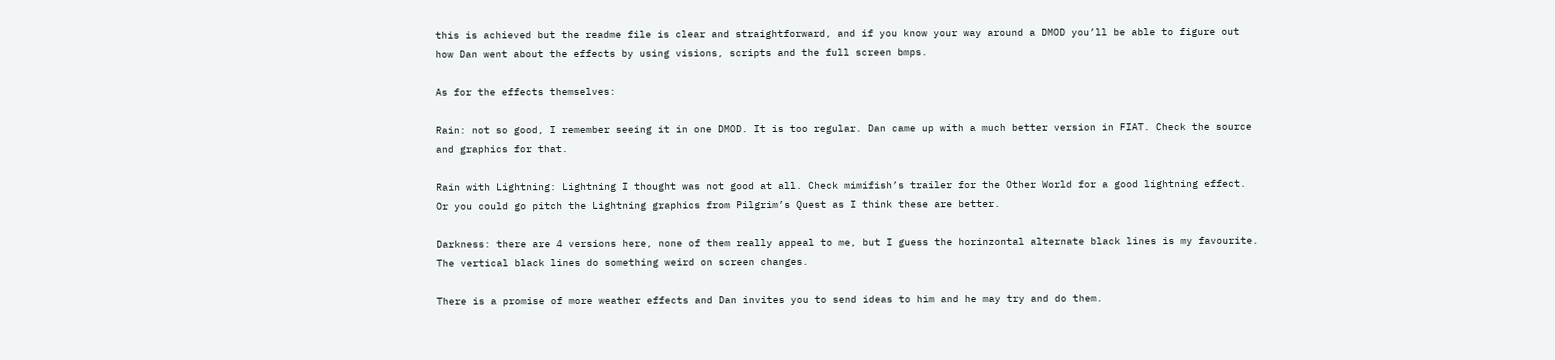this is achieved but the readme file is clear and straightforward, and if you know your way around a DMOD you’ll be able to figure out how Dan went about the effects by using visions, scripts and the full screen bmps.

As for the effects themselves:

Rain: not so good, I remember seeing it in one DMOD. It is too regular. Dan came up with a much better version in FIAT. Check the source and graphics for that.

Rain with Lightning: Lightning I thought was not good at all. Check mimifish’s trailer for the Other World for a good lightning effect. Or you could go pitch the Lightning graphics from Pilgrim’s Quest as I think these are better.

Darkness: there are 4 versions here, none of them really appeal to me, but I guess the horinzontal alternate black lines is my favourite. The vertical black lines do something weird on screen changes.

There is a promise of more weather effects and Dan invites you to send ideas to him and he may try and do them.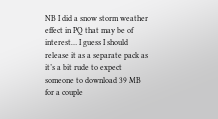NB I did a snow storm weather effect in PQ that may be of interest… I guess I should release it as a separate pack as it’s a bit rude to expect someone to download 39 MB for a couple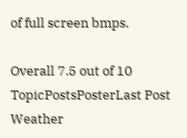of full screen bmps.

Overall 7.5 out of 10
TopicPostsPosterLast Post
Weather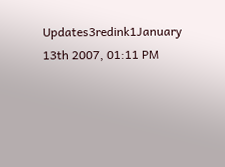Updates3redink1January 13th 2007, 01:11 PM